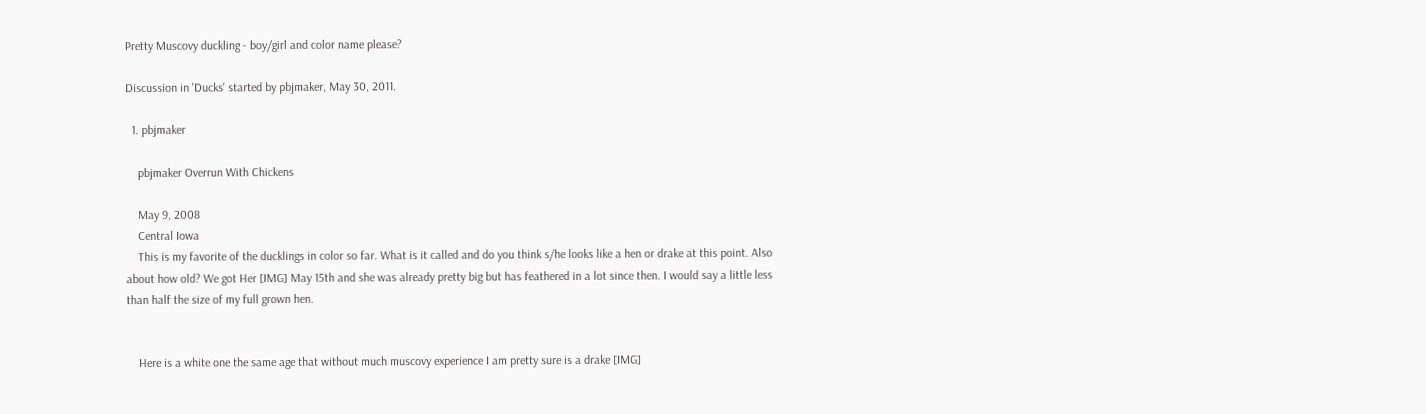Pretty Muscovy duckling - boy/girl and color name please?

Discussion in 'Ducks' started by pbjmaker, May 30, 2011.

  1. pbjmaker

    pbjmaker Overrun With Chickens

    May 9, 2008
    Central Iowa
    This is my favorite of the ducklings in color so far. What is it called and do you think s/he looks like a hen or drake at this point. Also about how old? We got Her [IMG] May 15th and she was already pretty big but has feathered in a lot since then. I would say a little less than half the size of my full grown hen.


    Here is a white one the same age that without much muscovy experience I am pretty sure is a drake [IMG]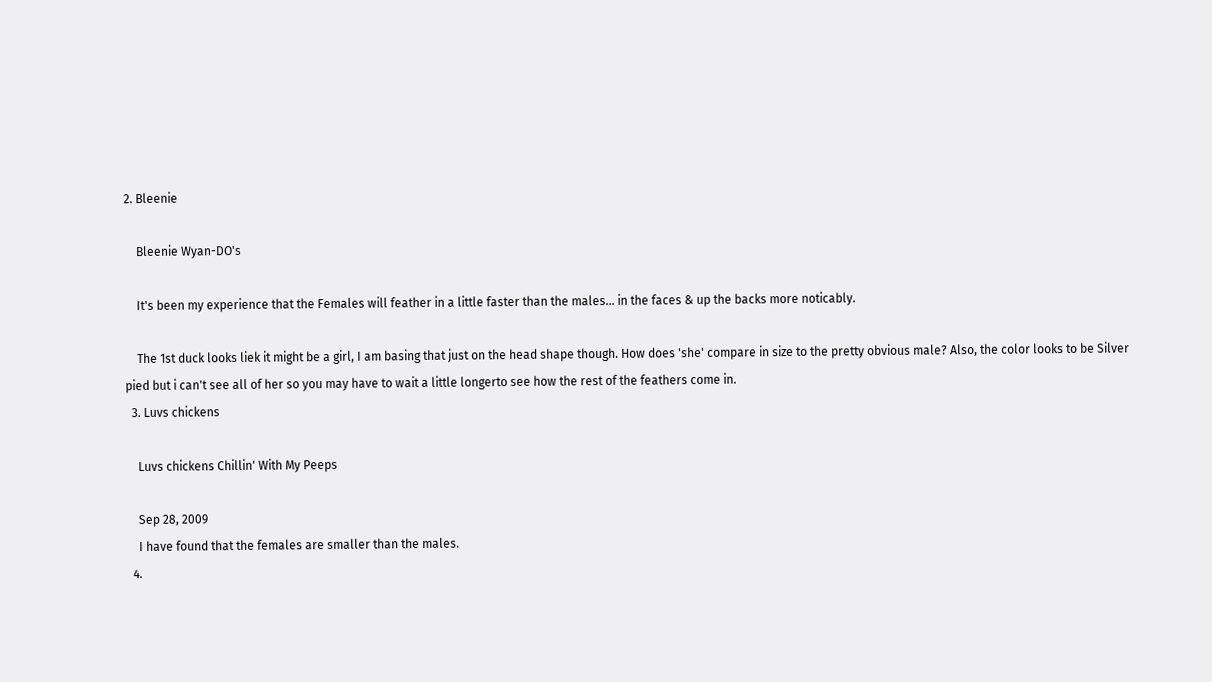2. Bleenie

    Bleenie Wyan-DO's

    It's been my experience that the Females will feather in a little faster than the males... in the faces & up the backs more noticably.

    The 1st duck looks liek it might be a girl, I am basing that just on the head shape though. How does 'she' compare in size to the pretty obvious male? Also, the color looks to be Silver pied but i can't see all of her so you may have to wait a little longerto see how the rest of the feathers come in.
  3. Luvs chickens

    Luvs chickens Chillin' With My Peeps

    Sep 28, 2009
    I have found that the females are smaller than the males.
  4.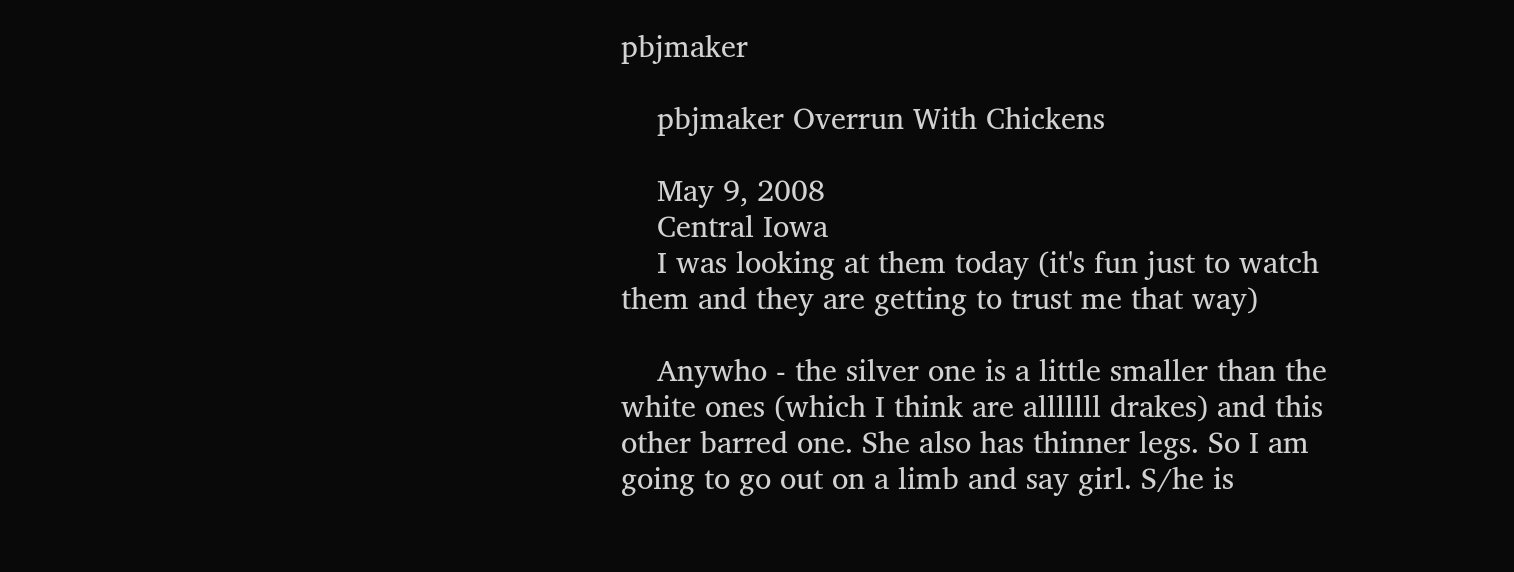pbjmaker

    pbjmaker Overrun With Chickens

    May 9, 2008
    Central Iowa
    I was looking at them today (it's fun just to watch them and they are getting to trust me that way)

    Anywho - the silver one is a little smaller than the white ones (which I think are alllllll drakes) and this other barred one. She also has thinner legs. So I am going to go out on a limb and say girl. S/he is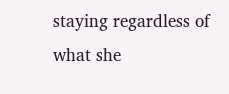staying regardless of what she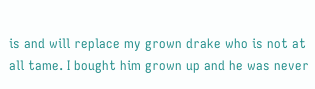is and will replace my grown drake who is not at all tame. I bought him grown up and he was never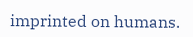imprinted on humans.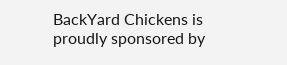BackYard Chickens is proudly sponsored by